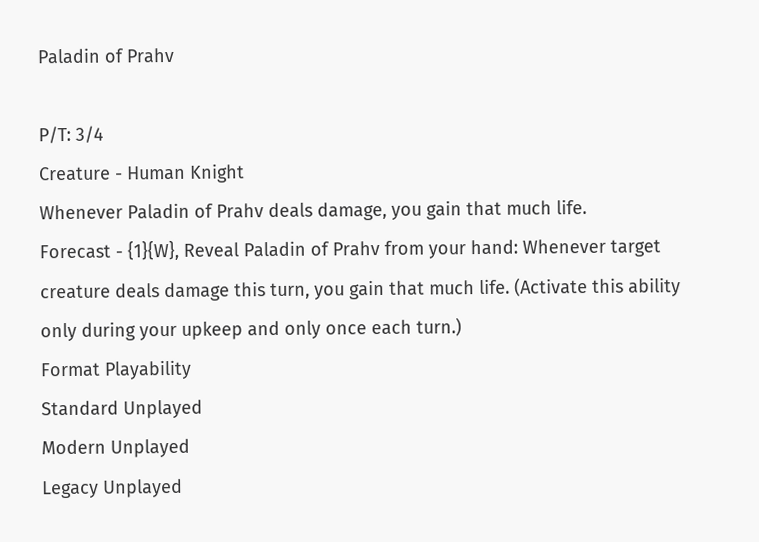Paladin of Prahv

P/T: 3/4
Creature - Human Knight
Whenever Paladin of Prahv deals damage, you gain that much life.
Forecast - {1}{W}, Reveal Paladin of Prahv from your hand: Whenever target creature deals damage this turn, you gain that much life. (Activate this ability only during your upkeep and only once each turn.)
Format Playability
Standard Unplayed
Modern Unplayed
Legacy Unplayed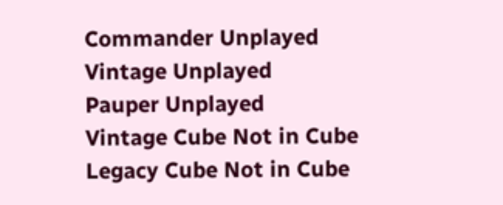Commander Unplayed
Vintage Unplayed
Pauper Unplayed
Vintage Cube Not in Cube
Legacy Cube Not in Cube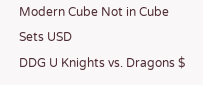Modern Cube Not in Cube
Sets USD
DDG U Knights vs. Dragons $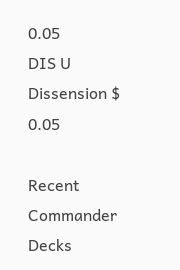0.05
DIS U Dissension $ 0.05

Recent Commander Decks